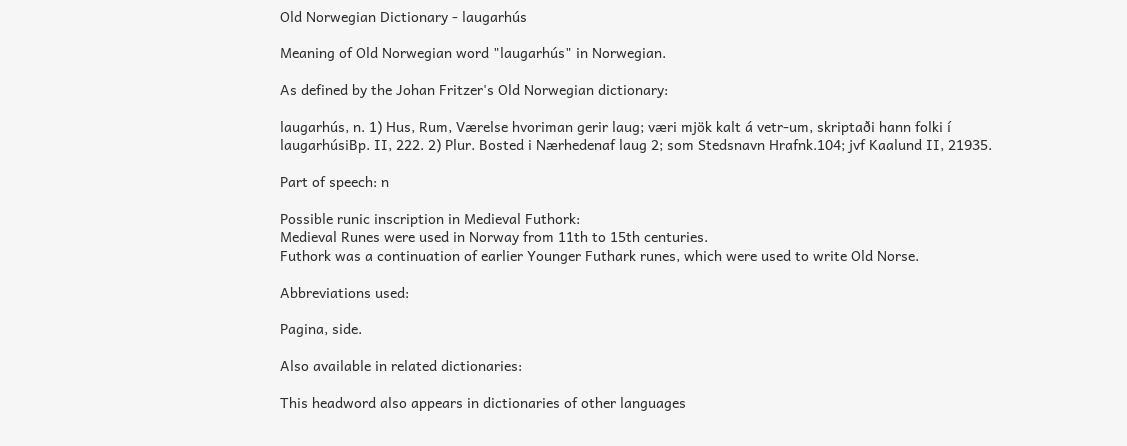Old Norwegian Dictionary - laugarhús

Meaning of Old Norwegian word "laugarhús" in Norwegian.

As defined by the Johan Fritzer's Old Norwegian dictionary:

laugarhús, n. 1) Hus, Rum, Værelse hvoriman gerir laug; væri mjök kalt á vetr-um, skriptaði hann folki í laugarhúsiBp. II, 222. 2) Plur. Bosted i Nærhedenaf laug 2; som Stedsnavn Hrafnk.104; jvf Kaalund II, 21935.

Part of speech: n

Possible runic inscription in Medieval Futhork:
Medieval Runes were used in Norway from 11th to 15th centuries.
Futhork was a continuation of earlier Younger Futhark runes, which were used to write Old Norse.

Abbreviations used:

Pagina, side.

Also available in related dictionaries:

This headword also appears in dictionaries of other languages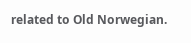related to Old Norwegian.